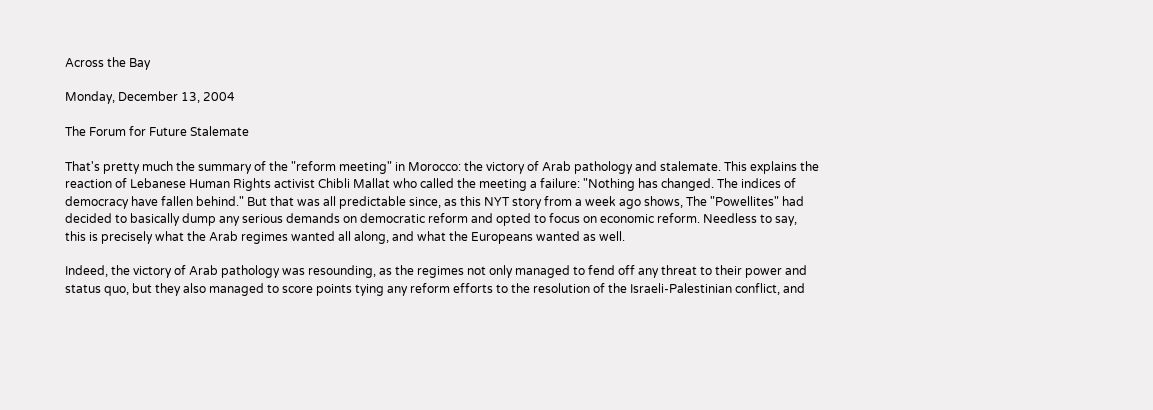Across the Bay

Monday, December 13, 2004

The Forum for Future Stalemate

That's pretty much the summary of the "reform meeting" in Morocco: the victory of Arab pathology and stalemate. This explains the reaction of Lebanese Human Rights activist Chibli Mallat who called the meeting a failure: "Nothing has changed. The indices of democracy have fallen behind." But that was all predictable since, as this NYT story from a week ago shows, The "Powellites" had decided to basically dump any serious demands on democratic reform and opted to focus on economic reform. Needless to say, this is precisely what the Arab regimes wanted all along, and what the Europeans wanted as well.

Indeed, the victory of Arab pathology was resounding, as the regimes not only managed to fend off any threat to their power and status quo, but they also managed to score points tying any reform efforts to the resolution of the Israeli-Palestinian conflict, and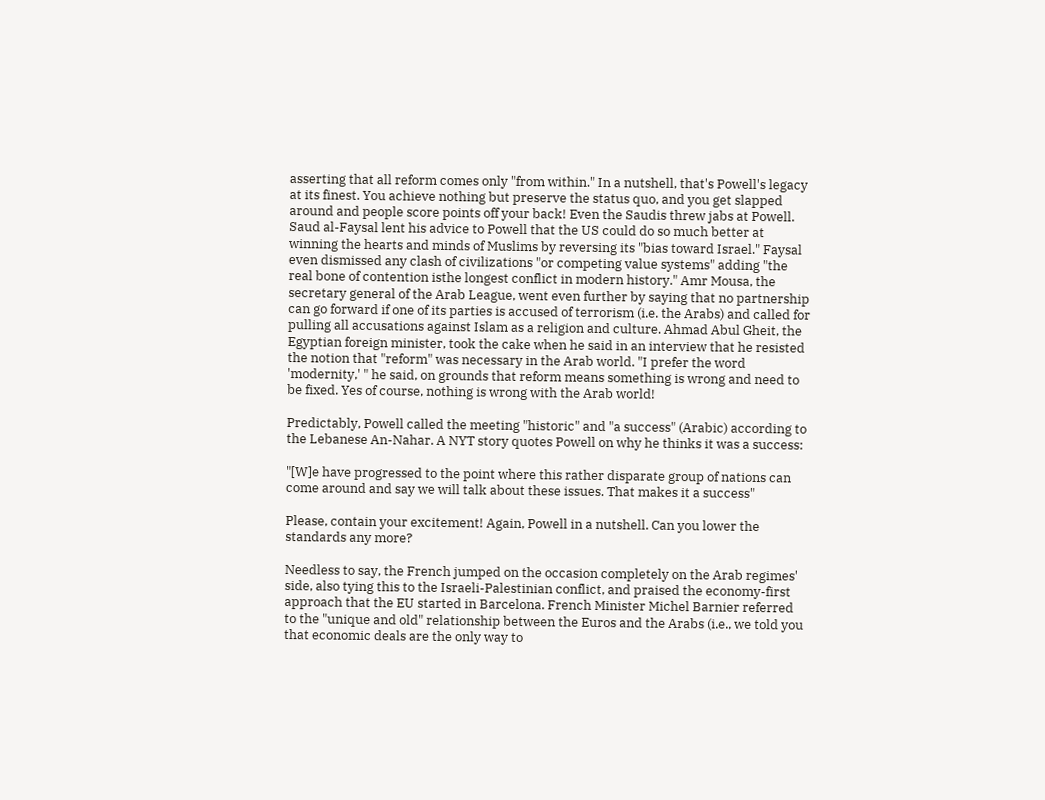asserting that all reform comes only "from within." In a nutshell, that's Powell's legacy at its finest. You achieve nothing but preserve the status quo, and you get slapped around and people score points off your back! Even the Saudis threw jabs at Powell. Saud al-Faysal lent his advice to Powell that the US could do so much better at winning the hearts and minds of Muslims by reversing its "bias toward Israel." Faysal even dismissed any clash of civilizations "or competing value systems" adding "the real bone of contention isthe longest conflict in modern history." Amr Mousa, the secretary general of the Arab League, went even further by saying that no partnership can go forward if one of its parties is accused of terrorism (i.e. the Arabs) and called for pulling all accusations against Islam as a religion and culture. Ahmad Abul Gheit, the Egyptian foreign minister, took the cake when he said in an interview that he resisted the notion that "reform" was necessary in the Arab world. "I prefer the word 'modernity,' " he said, on grounds that reform means something is wrong and need to be fixed. Yes of course, nothing is wrong with the Arab world!

Predictably, Powell called the meeting "historic" and "a success" (Arabic) according to the Lebanese An-Nahar. A NYT story quotes Powell on why he thinks it was a success:

"[W]e have progressed to the point where this rather disparate group of nations can come around and say we will talk about these issues. That makes it a success"

Please, contain your excitement! Again, Powell in a nutshell. Can you lower the standards any more?

Needless to say, the French jumped on the occasion completely on the Arab regimes' side, also tying this to the Israeli-Palestinian conflict, and praised the economy-first approach that the EU started in Barcelona. French Minister Michel Barnier referred to the "unique and old" relationship between the Euros and the Arabs (i.e., we told you that economic deals are the only way to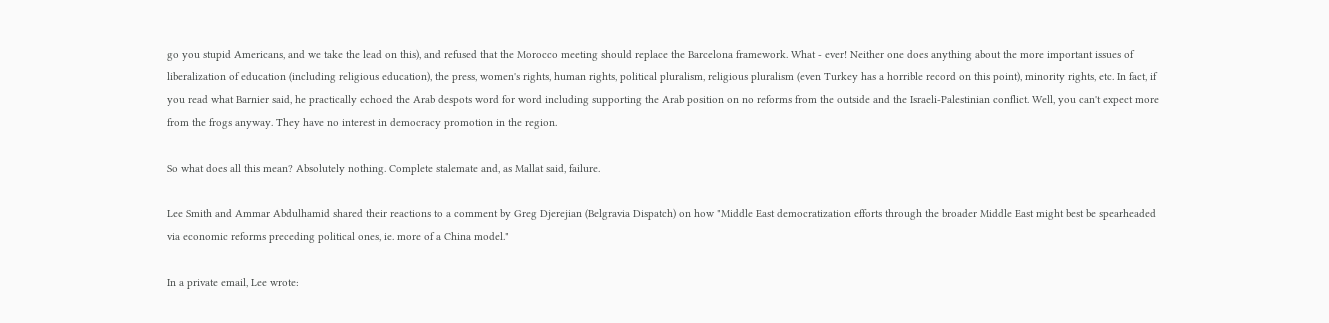go you stupid Americans, and we take the lead on this), and refused that the Morocco meeting should replace the Barcelona framework. What - ever! Neither one does anything about the more important issues of liberalization of education (including religious education), the press, women's rights, human rights, political pluralism, religious pluralism (even Turkey has a horrible record on this point), minority rights, etc. In fact, if you read what Barnier said, he practically echoed the Arab despots word for word including supporting the Arab position on no reforms from the outside and the Israeli-Palestinian conflict. Well, you can't expect more from the frogs anyway. They have no interest in democracy promotion in the region.

So what does all this mean? Absolutely nothing. Complete stalemate and, as Mallat said, failure.

Lee Smith and Ammar Abdulhamid shared their reactions to a comment by Greg Djerejian (Belgravia Dispatch) on how "Middle East democratization efforts through the broader Middle East might best be spearheaded via economic reforms preceding political ones, ie. more of a China model."

In a private email, Lee wrote: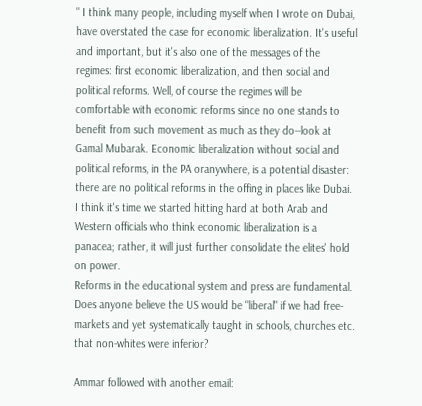" I think many people, including myself when I wrote on Dubai, have overstated the case for economic liberalization. It's useful and important, but it's also one of the messages of the regimes: first economic liberalization, and then social and political reforms. Well, of course the regimes will be comfortable with economic reforms since no one stands to benefit from such movement as much as they do--look at Gamal Mubarak. Economic liberalization without social and political reforms, in the PA oranywhere, is a potential disaster: there are no political reforms in the offing in places like Dubai. I think it's time we started hitting hard at both Arab and Western officials who think economic liberalization is a panacea; rather, it will just further consolidate the elites' hold on power.
Reforms in the educational system and press are fundamental. Does anyone believe the US would be "liberal" if we had free-markets and yet systematically taught in schools, churches etc. that non-whites were inferior?

Ammar followed with another email: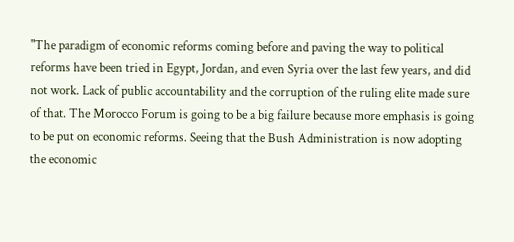"The paradigm of economic reforms coming before and paving the way to political reforms have been tried in Egypt, Jordan, and even Syria over the last few years, and did not work. Lack of public accountability and the corruption of the ruling elite made sure of that. The Morocco Forum is going to be a big failure because more emphasis is going to be put on economic reforms. Seeing that the Bush Administration is now adopting the economic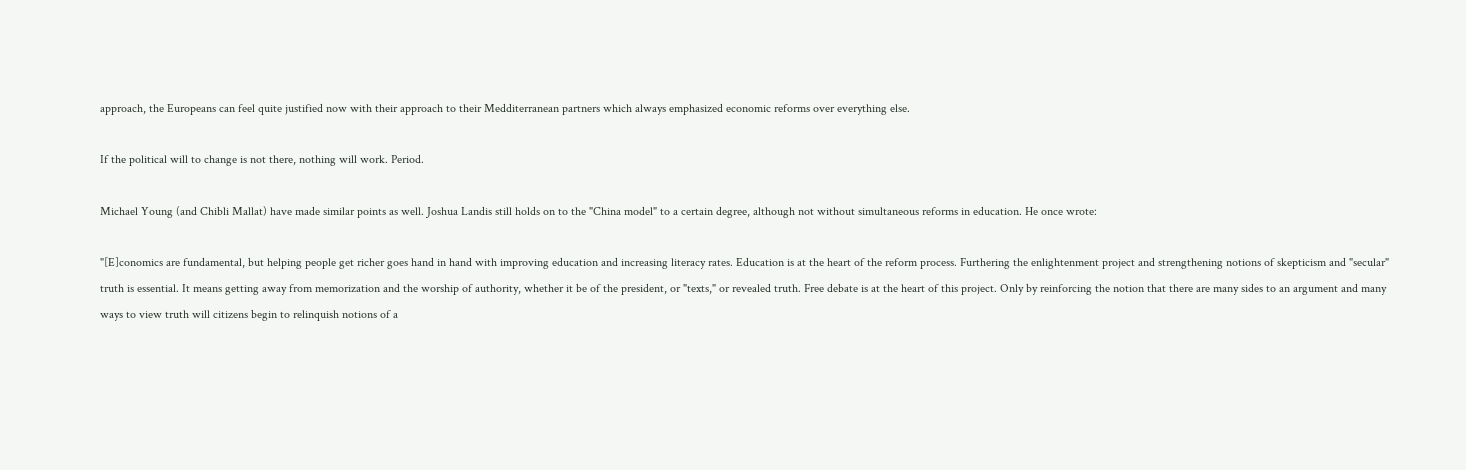approach, the Europeans can feel quite justified now with their approach to their Medditerranean partners which always emphasized economic reforms over everything else.

If the political will to change is not there, nothing will work. Period.

Michael Young (and Chibli Mallat) have made similar points as well. Joshua Landis still holds on to the "China model" to a certain degree, although not without simultaneous reforms in education. He once wrote:

"[E]conomics are fundamental, but helping people get richer goes hand in hand with improving education and increasing literacy rates. Education is at the heart of the reform process. Furthering the enlightenment project and strengthening notions of skepticism and "secular" truth is essential. It means getting away from memorization and the worship of authority, whether it be of the president, or "texts," or revealed truth. Free debate is at the heart of this project. Only by reinforcing the notion that there are many sides to an argument and many ways to view truth will citizens begin to relinquish notions of a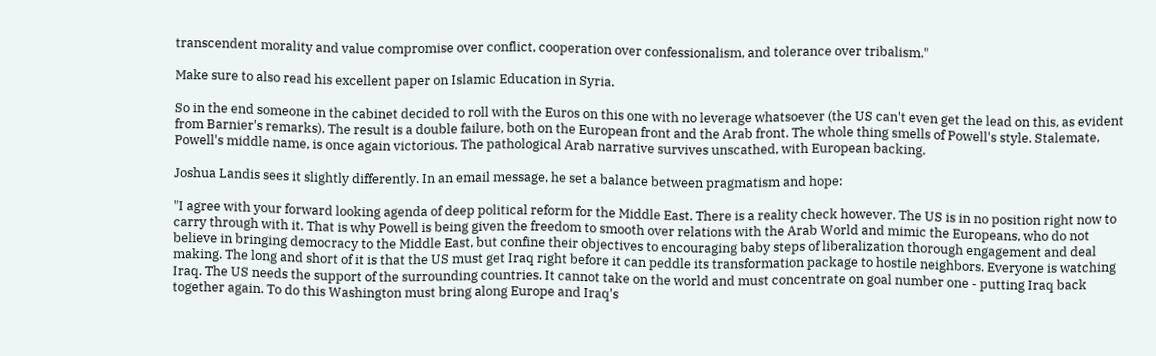transcendent morality and value compromise over conflict, cooperation over confessionalism, and tolerance over tribalism."

Make sure to also read his excellent paper on Islamic Education in Syria.

So in the end someone in the cabinet decided to roll with the Euros on this one with no leverage whatsoever (the US can't even get the lead on this, as evident from Barnier's remarks). The result is a double failure, both on the European front and the Arab front. The whole thing smells of Powell's style. Stalemate, Powell's middle name, is once again victorious. The pathological Arab narrative survives unscathed, with European backing.

Joshua Landis sees it slightly differently. In an email message, he set a balance between pragmatism and hope:

"I agree with your forward looking agenda of deep political reform for the Middle East. There is a reality check however. The US is in no position right now to carry through with it. That is why Powell is being given the freedom to smooth over relations with the Arab World and mimic the Europeans, who do not believe in bringing democracy to the Middle East, but confine their objectives to encouraging baby steps of liberalization thorough engagement and deal making. The long and short of it is that the US must get Iraq right before it can peddle its transformation package to hostile neighbors. Everyone is watching Iraq. The US needs the support of the surrounding countries. It cannot take on the world and must concentrate on goal number one - putting Iraq back together again. To do this Washington must bring along Europe and Iraq's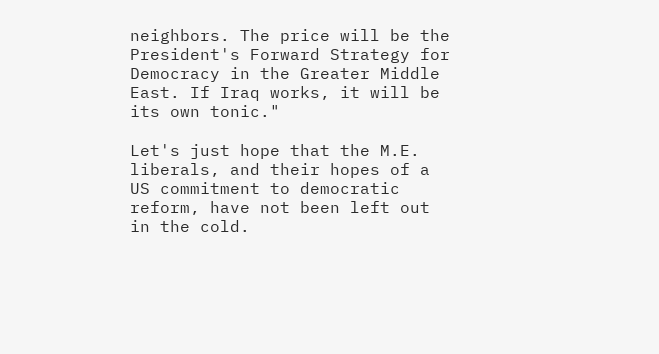neighbors. The price will be the President's Forward Strategy for Democracy in the Greater Middle East. If Iraq works, it will be its own tonic."

Let's just hope that the M.E. liberals, and their hopes of a US commitment to democratic reform, have not been left out in the cold.